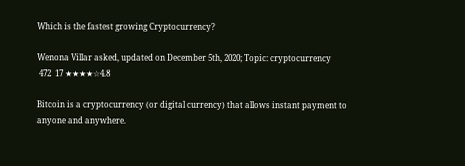Which is the fastest growing Cryptocurrency?

Wenona Villar asked, updated on December 5th, 2020; Topic: cryptocurrency
 472  17 ★★★★☆4.8

Bitcoin is a cryptocurrency (or digital currency) that allows instant payment to anyone and anywhere.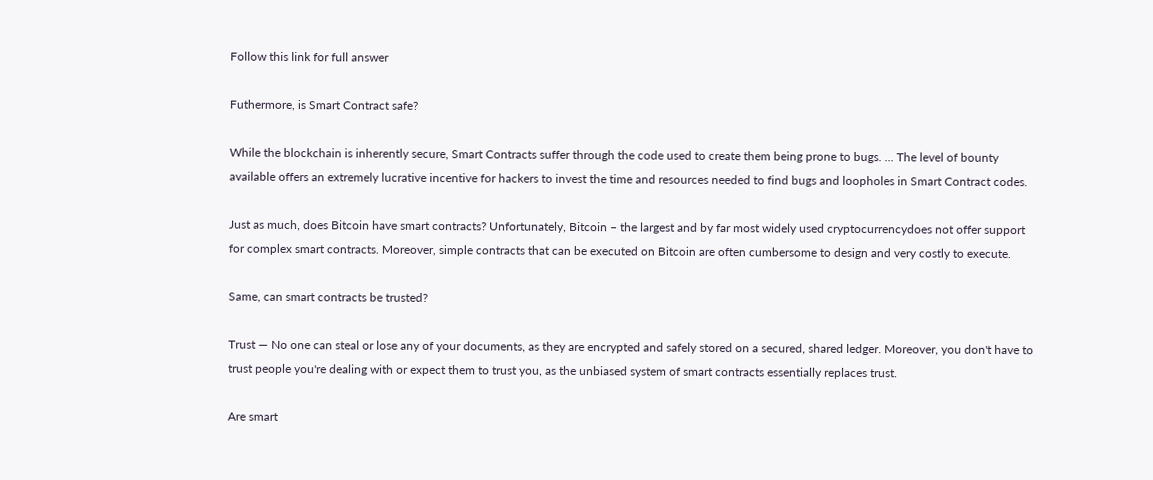Follow this link for full answer

Futhermore, is Smart Contract safe?

While the blockchain is inherently secure, Smart Contracts suffer through the code used to create them being prone to bugs. ... The level of bounty available offers an extremely lucrative incentive for hackers to invest the time and resources needed to find bugs and loopholes in Smart Contract codes.

Just as much, does Bitcoin have smart contracts? Unfortunately, Bitcoin – the largest and by far most widely used cryptocurrencydoes not offer support for complex smart contracts. Moreover, simple contracts that can be executed on Bitcoin are often cumbersome to design and very costly to execute.

Same, can smart contracts be trusted?

Trust — No one can steal or lose any of your documents, as they are encrypted and safely stored on a secured, shared ledger. Moreover, you don't have to trust people you're dealing with or expect them to trust you, as the unbiased system of smart contracts essentially replaces trust.

Are smart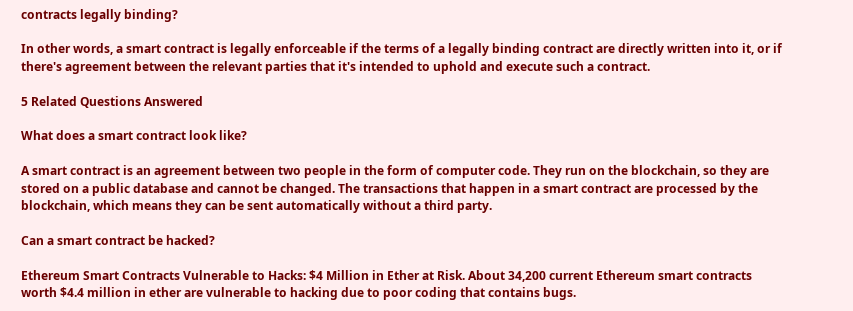contracts legally binding?

In other words, a smart contract is legally enforceable if the terms of a legally binding contract are directly written into it, or if there's agreement between the relevant parties that it's intended to uphold and execute such a contract.

5 Related Questions Answered

What does a smart contract look like?

A smart contract is an agreement between two people in the form of computer code. They run on the blockchain, so they are stored on a public database and cannot be changed. The transactions that happen in a smart contract are processed by the blockchain, which means they can be sent automatically without a third party.

Can a smart contract be hacked?

Ethereum Smart Contracts Vulnerable to Hacks: $4 Million in Ether at Risk. About 34,200 current Ethereum smart contracts worth $4.4 million in ether are vulnerable to hacking due to poor coding that contains bugs.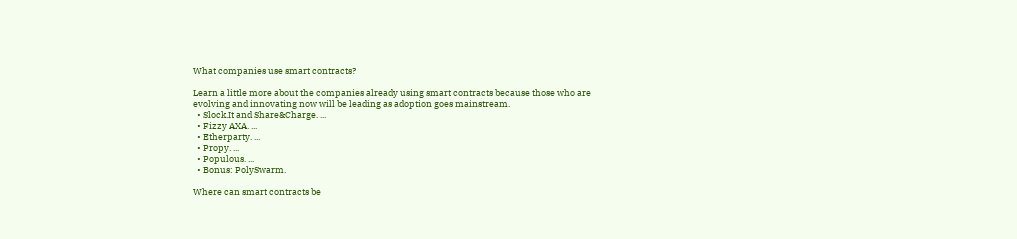What companies use smart contracts?

Learn a little more about the companies already using smart contracts because those who are evolving and innovating now will be leading as adoption goes mainstream.
  • Slock.It and Share&Charge. ...
  • Fizzy AXA. ...
  • Etherparty. ...
  • Propy. ...
  • Populous. ...
  • Bonus: PolySwarm.

Where can smart contracts be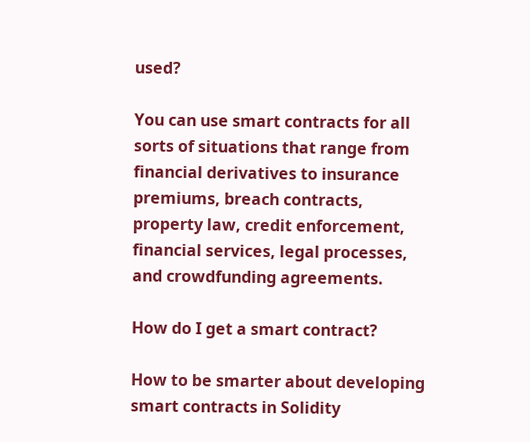used?

You can use smart contracts for all sorts of situations that range from financial derivatives to insurance premiums, breach contracts, property law, credit enforcement, financial services, legal processes, and crowdfunding agreements.

How do I get a smart contract?

How to be smarter about developing smart contracts in Solidity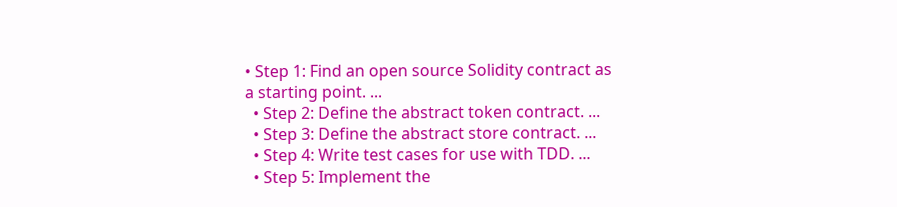• Step 1: Find an open source Solidity contract as a starting point. ...
  • Step 2: Define the abstract token contract. ...
  • Step 3: Define the abstract store contract. ...
  • Step 4: Write test cases for use with TDD. ...
  • Step 5: Implement the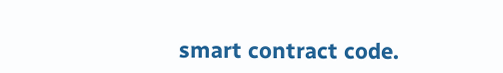smart contract code.